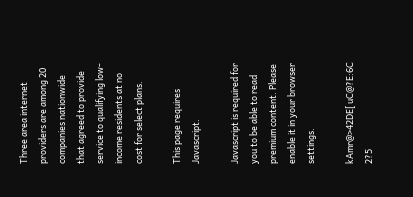Three area internet providers are among 20 companies nationwide that agreed to provide service to qualifying low-income residents at no cost for select plans.

This page requires Javascript.

Javascript is required for you to be able to read premium content. Please enable it in your browser settings.

kAmr@>42DE[ uC@?E:6C 2?5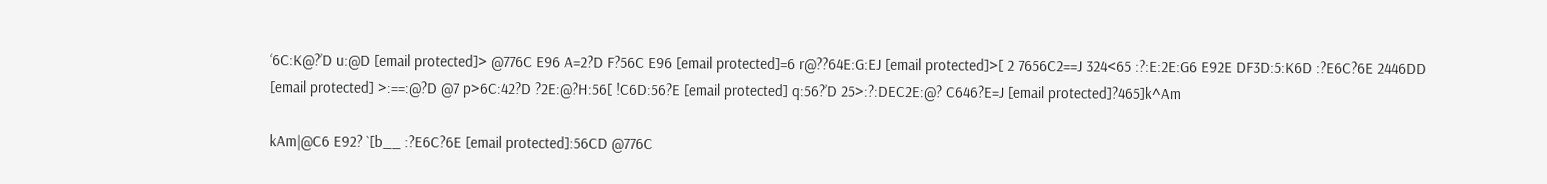‘6C:K@?’D u:@D [email protected]> @776C E96 A=2?D F?56C E96 [email protected]=6 r@??64E:G:EJ [email protected]>[ 2 7656C2==J 324<65 :?:E:2E:G6 E92E DF3D:5:K6D :?E6C?6E 2446DD [email protected] >:==:@?D @7 p>6C:42?D ?2E:@?H:56[ !C6D:56?E [email protected] q:56?’D 25>:?:DEC2E:@? C646?E=J [email protected]?465]k^Am

kAm|@C6 E92? `[b__ :?E6C?6E [email protected]:56CD @776C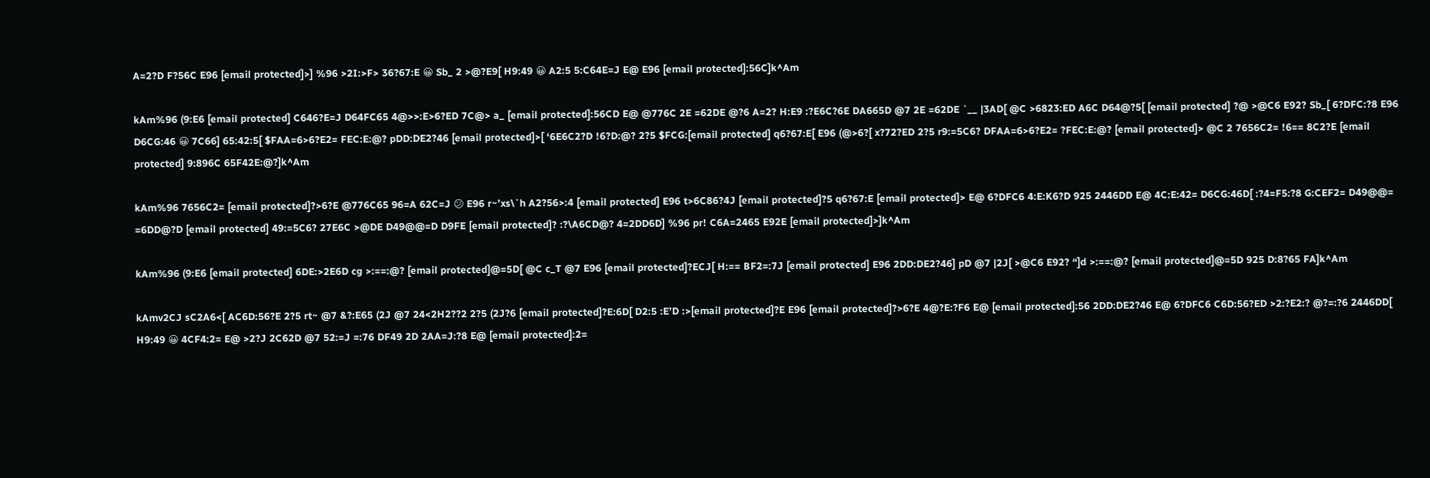A=2?D F?56C E96 [email protected]>] %96 >2I:>F> 36?67:E 😀 Sb_ 2 >@?E9[ H9:49 😀 A2:5 5:C64E=J E@ E96 [email protected]:56C]k^Am

kAm%96 (9:E6 [email protected] C646?E=J D64FC65 4@>>:E>6?ED 7C@> a_ [email protected]:56CD E@ @776C 2E =62DE @?6 A=2? H:E9 :?E6C?6E DA665D @7 2E =62DE `__ |3AD[ @C >6823:ED A6C D64@?5[ [email protected] ?@ >@C6 E92? Sb_[ 6?DFC:?8 E96 D6CG:46 😀 7C66] 65:42:5[ $FAA=6>6?E2= FEC:E:@? pDD:DE2?46 [email protected]>[ ‘6E6C2?D !6?D:@? 2?5 $FCG:[email protected] q6?67:E[ E96 (@>6?[ x?72?ED 2?5 r9:=5C6? DFAA=6>6?E2= ?FEC:E:@? [email protected]> @C 2 7656C2= !6== 8C2?E [email protected] 9:896C 65F42E:@?]k^Am

kAm%96 7656C2= [email protected]?>6?E @776C65 96=A 62C=J 😕 E96 r~’xs\`h A2?56>:4 [email protected] E96 t>6C86?4J [email protected]?5 q6?67:E [email protected]> E@ 6?DFC6 4:E:K6?D 925 2446DD E@ 4C:E:42= D6CG:46D[ :?4=F5:?8 G:CEF2= D49@@= =6DD@?D [email protected] 49:=5C6? 27E6C >@DE D49@@=D D9FE [email protected]? :?\A6CD@? 4=2DD6D] %96 pr! C6A=2465 E92E [email protected]>]k^Am

kAm%96 (9:E6 [email protected] 6DE:>2E6D cg >:==:@? [email protected]@=5D[ @C c_T @7 E96 [email protected]?ECJ[ H:== BF2=:7J [email protected] E96 2DD:DE2?46] pD @7 |2J[ >@C6 E92? “]d >:==:@? [email protected]@=5D 925 D:8?65 FA]k^Am

kAmv2CJ sC2A6<[ AC6D:56?E 2?5 rt~ @7 &?:E65 (2J @7 24<2H2??2 2?5 (2J?6 [email protected]?E:6D[ D2:5 :E’D :>[email protected]?E E96 [email protected]?>6?E 4@?E:?F6 E@ [email protected]:56 2DD:DE2?46 E@ 6?DFC6 C6D:56?ED >2:?E2:? @?=:?6 2446DD[ H9:49 😀 4CF4:2= E@ >2?J 2C62D @7 52:=J =:76 DF49 2D 2AA=J:?8 E@ [email protected]:2=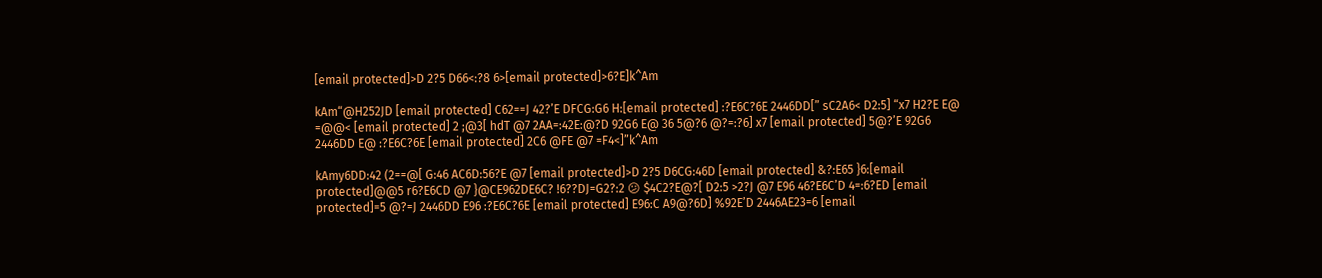[email protected]>D 2?5 D66<:?8 6>[email protected]>6?E]k^Am

kAm“@H252JD [email protected] C62==J 42?’E DFCG:G6 H:[email protected] :?E6C?6E 2446DD[” sC2A6< D2:5] “x7 H2?E E@ =@@< [email protected] 2 ;@3[ hdT @7 2AA=:42E:@?D 92G6 E@ 36 5@?6 @?=:?6] x7 [email protected] 5@?’E 92G6 2446DD E@ :?E6C?6E [email protected] 2C6 @FE @7 =F4<]”k^Am

kAmy6DD:42 (2==@[ G:46 AC6D:56?E @7 [email protected]>D 2?5 D6CG:46D [email protected] &?:E65 }6:[email protected]@@5 r6?E6CD @7 }@CE962DE6C? !6??DJ=G2?:2 😕 $4C2?E@?[ D2:5 >2?J @7 E96 46?E6C’D 4=:6?ED [email protected]=5 @?=J 2446DD E96 :?E6C?6E [email protected] E96:C A9@?6D] %92E’D 2446AE23=6 [email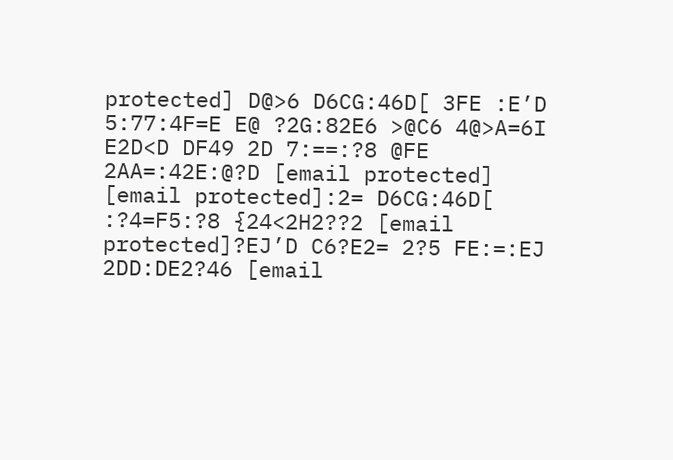protected] D@>6 D6CG:46D[ 3FE :E’D 5:77:4F=E E@ ?2G:82E6 >@C6 4@>A=6I E2D<D DF49 2D 7:==:?8 @FE 2AA=:42E:@?D [email protected] [email protected]:2= D6CG:46D[ :?4=F5:?8 {24<2H2??2 [email protected]?EJ’D C6?E2= 2?5 FE:=:EJ 2DD:DE2?46 [email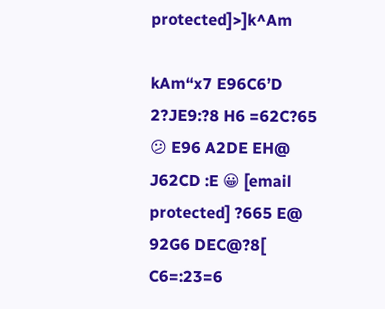protected]>]k^Am

kAm“x7 E96C6’D 2?JE9:?8 H6 =62C?65 😕 E96 A2DE EH@ J62CD :E 😀 [email protected] ?665 E@ 92G6 DEC@?8[ C6=:23=6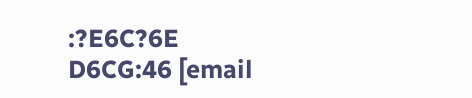:?E6C?6E D6CG:46 [email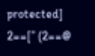protected] 2==[” (2==@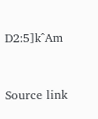D2:5]k^Am


Source link